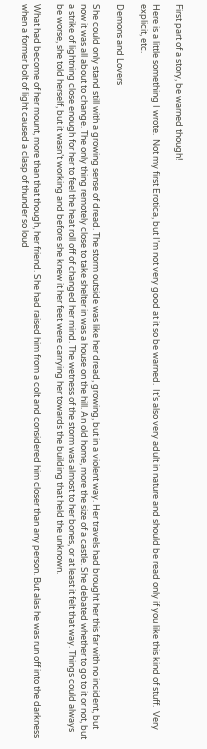First part of a story, be warned though!

Here is a little something I wrote.  Not my first Erotica, but I’m not very good at it so be warned.  It’s also very adult in nature and should be read only if you like this kind of stuff.  Very explicit, etc.

Demons and Lovers

She could only stand still with a growing sense of dread. The storm outside was like her dread, growing, but in a violent way. Her travels had brought her this far with no incident, but now it was all about to change. The only thing remotely close to take shelter in was a house on the hill. An old home, more the size of a castle. She debated whether to go to it or not, but a strike of lightning close enough for her to feel the heat roll off of changed her mind. The wetness of the storm was almost to her bones, or at least it felt that way. Things could always be worse, she told herself, but it wasn’t working and before she knew it her feet were carrying her towards the building that held the unknown.

What had become of her mount, more than that though, her friend. She had raised him from a colt and considered him closer than any person. But alas he was run off into the darkness when a former bolt of light caused a clasp of thunder so loud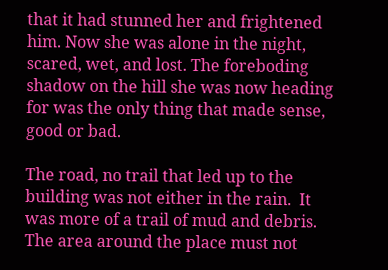that it had stunned her and frightened him. Now she was alone in the night, scared, wet, and lost. The foreboding shadow on the hill she was now heading for was the only thing that made sense, good or bad.

The road, no trail that led up to the building was not either in the rain.  It was more of a trail of mud and debris.   The area around the place must not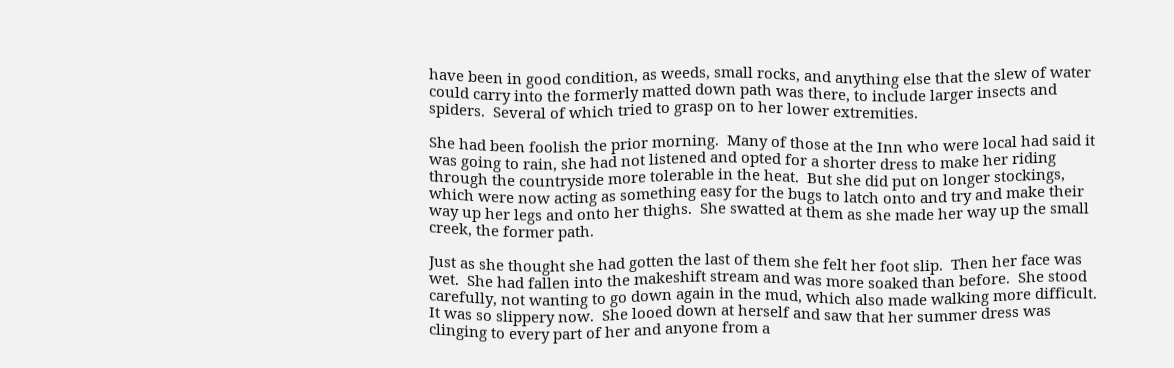have been in good condition, as weeds, small rocks, and anything else that the slew of water could carry into the formerly matted down path was there, to include larger insects and spiders.  Several of which tried to grasp on to her lower extremities.

She had been foolish the prior morning.  Many of those at the Inn who were local had said it was going to rain, she had not listened and opted for a shorter dress to make her riding through the countryside more tolerable in the heat.  But she did put on longer stockings, which were now acting as something easy for the bugs to latch onto and try and make their way up her legs and onto her thighs.  She swatted at them as she made her way up the small creek, the former path.

Just as she thought she had gotten the last of them she felt her foot slip.  Then her face was wet.  She had fallen into the makeshift stream and was more soaked than before.  She stood carefully, not wanting to go down again in the mud, which also made walking more difficult.  It was so slippery now.  She looed down at herself and saw that her summer dress was clinging to every part of her and anyone from a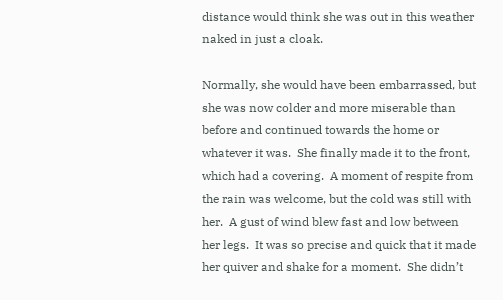distance would think she was out in this weather naked in just a cloak.

Normally, she would have been embarrassed, but she was now colder and more miserable than before and continued towards the home or whatever it was.  She finally made it to the front, which had a covering.  A moment of respite from the rain was welcome, but the cold was still with her.  A gust of wind blew fast and low between her legs.  It was so precise and quick that it made her quiver and shake for a moment.  She didn’t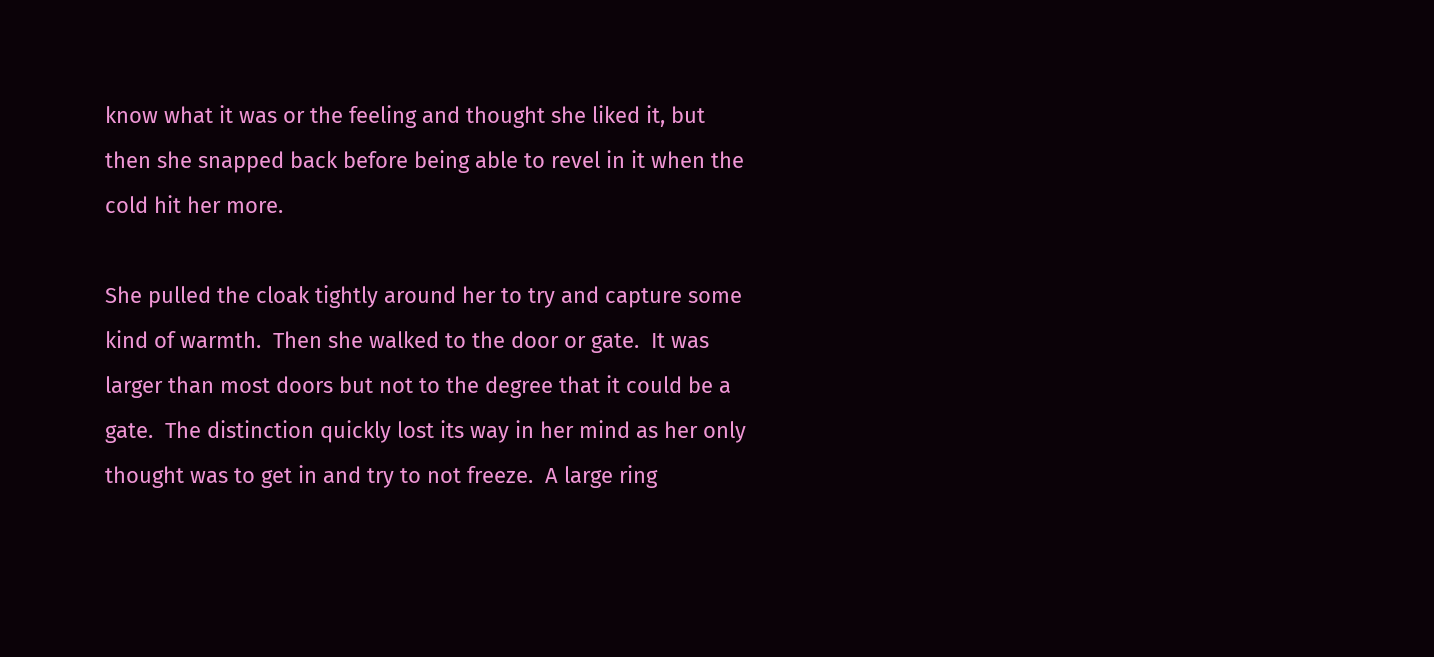know what it was or the feeling and thought she liked it, but then she snapped back before being able to revel in it when the cold hit her more.

She pulled the cloak tightly around her to try and capture some kind of warmth.  Then she walked to the door or gate.  It was larger than most doors but not to the degree that it could be a gate.  The distinction quickly lost its way in her mind as her only thought was to get in and try to not freeze.  A large ring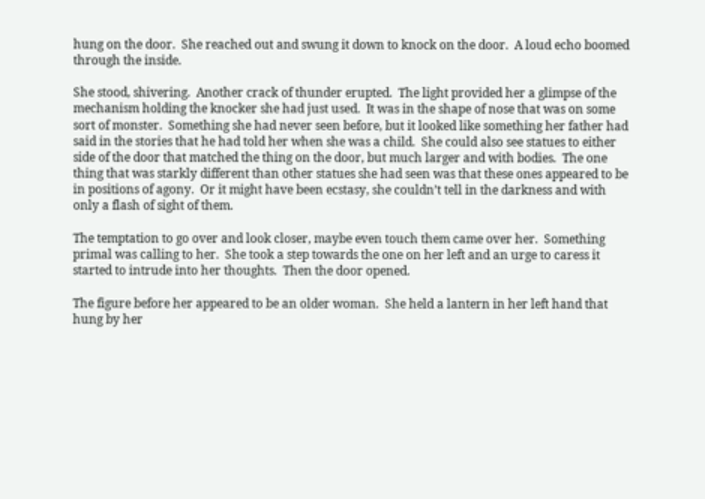hung on the door.  She reached out and swung it down to knock on the door.  A loud echo boomed through the inside.

She stood, shivering.  Another crack of thunder erupted.  The light provided her a glimpse of the mechanism holding the knocker she had just used.  It was in the shape of nose that was on some sort of monster.  Something she had never seen before, but it looked like something her father had said in the stories that he had told her when she was a child.  She could also see statues to either side of the door that matched the thing on the door, but much larger and with bodies.  The one thing that was starkly different than other statues she had seen was that these ones appeared to be in positions of agony.  Or it might have been ecstasy, she couldn’t tell in the darkness and with only a flash of sight of them.

The temptation to go over and look closer, maybe even touch them came over her.  Something primal was calling to her.  She took a step towards the one on her left and an urge to caress it started to intrude into her thoughts.  Then the door opened.

The figure before her appeared to be an older woman.  She held a lantern in her left hand that hung by her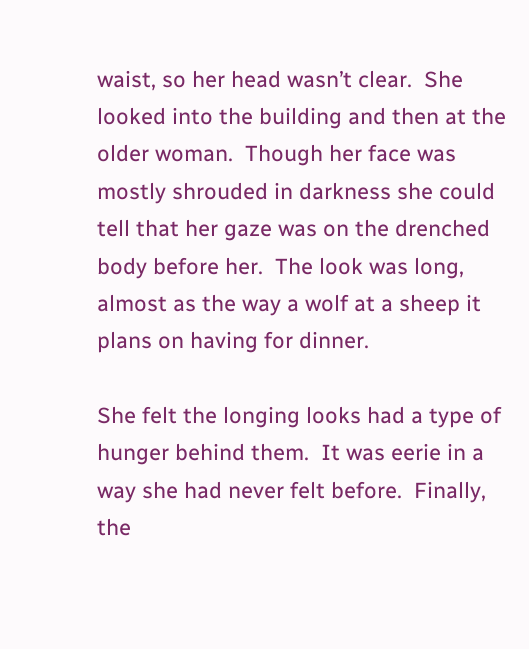waist, so her head wasn’t clear.  She looked into the building and then at the older woman.  Though her face was mostly shrouded in darkness she could tell that her gaze was on the drenched body before her.  The look was long, almost as the way a wolf at a sheep it plans on having for dinner.

She felt the longing looks had a type of hunger behind them.  It was eerie in a way she had never felt before.  Finally, the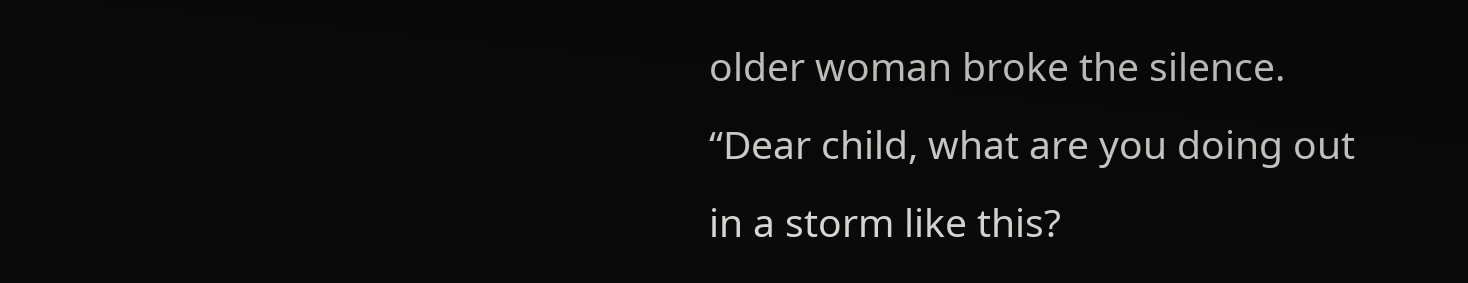older woman broke the silence.  “Dear child, what are you doing out in a storm like this?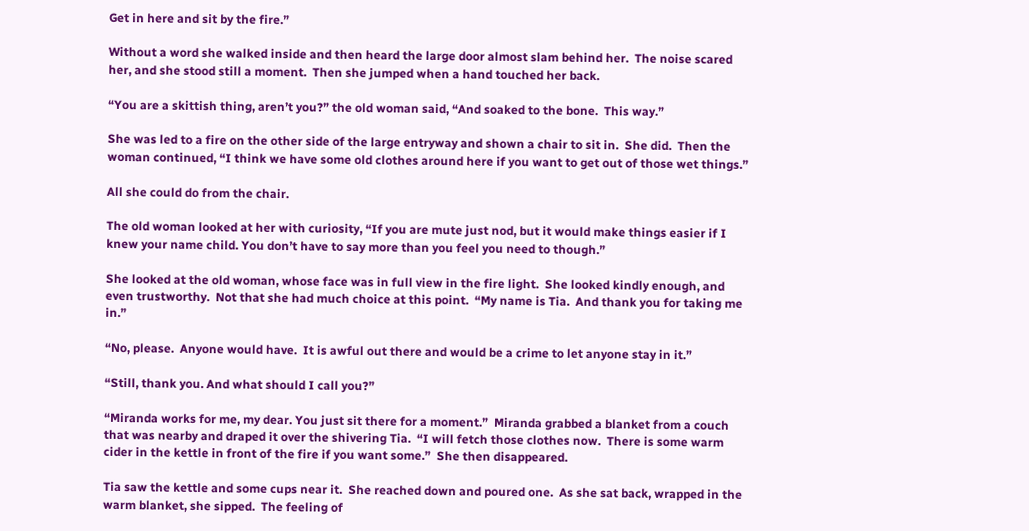Get in here and sit by the fire.”

Without a word she walked inside and then heard the large door almost slam behind her.  The noise scared her, and she stood still a moment.  Then she jumped when a hand touched her back.

“You are a skittish thing, aren’t you?” the old woman said, “And soaked to the bone.  This way.”

She was led to a fire on the other side of the large entryway and shown a chair to sit in.  She did.  Then the woman continued, “I think we have some old clothes around here if you want to get out of those wet things.”

All she could do from the chair.

The old woman looked at her with curiosity, “If you are mute just nod, but it would make things easier if I knew your name child. You don’t have to say more than you feel you need to though.”

She looked at the old woman, whose face was in full view in the fire light.  She looked kindly enough, and even trustworthy.  Not that she had much choice at this point.  “My name is Tia.  And thank you for taking me in.”

“No, please.  Anyone would have.  It is awful out there and would be a crime to let anyone stay in it.”

“Still, thank you. And what should I call you?”

“Miranda works for me, my dear. You just sit there for a moment.”  Miranda grabbed a blanket from a couch that was nearby and draped it over the shivering Tia.  “I will fetch those clothes now.  There is some warm cider in the kettle in front of the fire if you want some.”  She then disappeared.

Tia saw the kettle and some cups near it.  She reached down and poured one.  As she sat back, wrapped in the warm blanket, she sipped.  The feeling of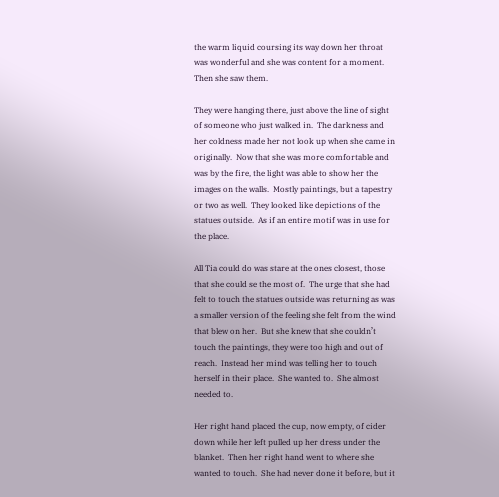the warm liquid coursing its way down her throat was wonderful and she was content for a moment.  Then she saw them.

They were hanging there, just above the line of sight of someone who just walked in.  The darkness and her coldness made her not look up when she came in originally.  Now that she was more comfortable and was by the fire, the light was able to show her the images on the walls.  Mostly paintings, but a tapestry or two as well.  They looked like depictions of the statues outside.  As if an entire motif was in use for the place.

All Tia could do was stare at the ones closest, those that she could se the most of.  The urge that she had felt to touch the statues outside was returning as was a smaller version of the feeling she felt from the wind that blew on her.  But she knew that she couldn’t touch the paintings, they were too high and out of reach.  Instead her mind was telling her to touch herself in their place.  She wanted to.  She almost needed to.

Her right hand placed the cup, now empty, of cider down while her left pulled up her dress under the blanket.  Then her right hand went to where she wanted to touch.  She had never done it before, but it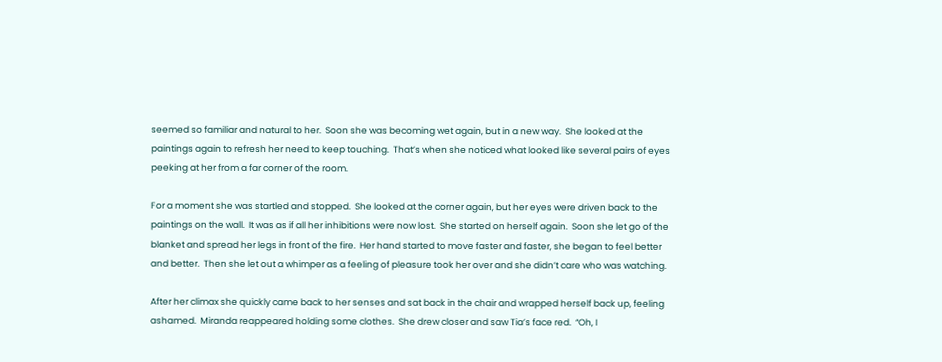seemed so familiar and natural to her.  Soon she was becoming wet again, but in a new way.  She looked at the paintings again to refresh her need to keep touching.  That’s when she noticed what looked like several pairs of eyes peeking at her from a far corner of the room.

For a moment she was startled and stopped.  She looked at the corner again, but her eyes were driven back to the paintings on the wall.  It was as if all her inhibitions were now lost.  She started on herself again.  Soon she let go of the blanket and spread her legs in front of the fire.  Her hand started to move faster and faster, she began to feel better and better.  Then she let out a whimper as a feeling of pleasure took her over and she didn’t care who was watching.

After her climax she quickly came back to her senses and sat back in the chair and wrapped herself back up, feeling ashamed.  Miranda reappeared holding some clothes.  She drew closer and saw Tia’s face red.  “Oh, I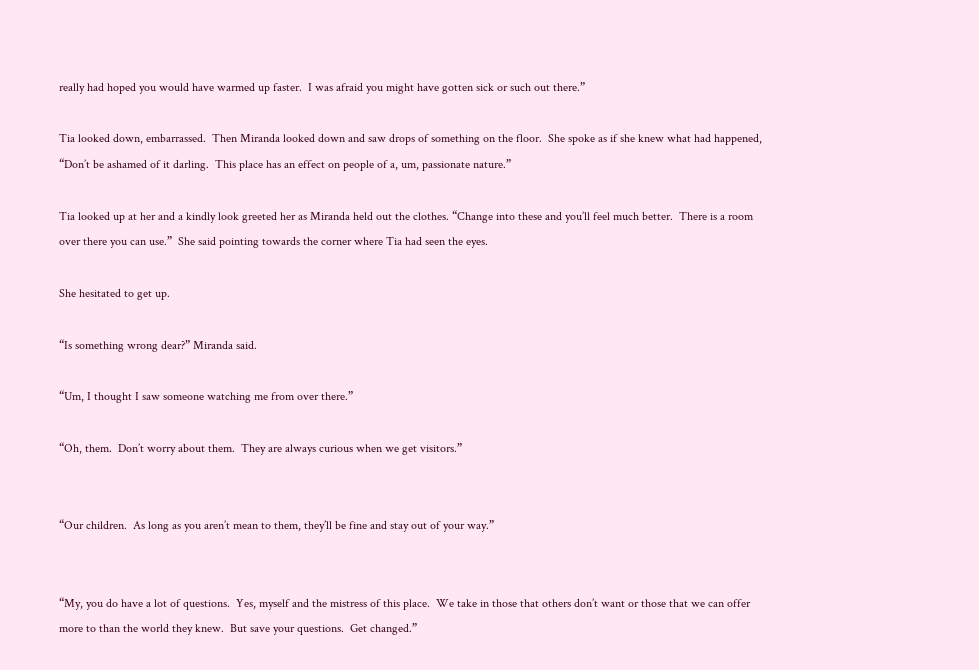really had hoped you would have warmed up faster.  I was afraid you might have gotten sick or such out there.”

Tia looked down, embarrassed.  Then Miranda looked down and saw drops of something on the floor.  She spoke as if she knew what had happened, “Don’t be ashamed of it darling.  This place has an effect on people of a, um, passionate nature.”

Tia looked up at her and a kindly look greeted her as Miranda held out the clothes. “Change into these and you’ll feel much better.  There is a room over there you can use.”  She said pointing towards the corner where Tia had seen the eyes.

She hesitated to get up.

“Is something wrong dear?” Miranda said.

“Um, I thought I saw someone watching me from over there.”

“Oh, them.  Don’t worry about them.  They are always curious when we get visitors.”


“Our children.  As long as you aren’t mean to them, they’ll be fine and stay out of your way.”


“My, you do have a lot of questions.  Yes, myself and the mistress of this place.  We take in those that others don’t want or those that we can offer more to than the world they knew.  But save your questions.  Get changed.”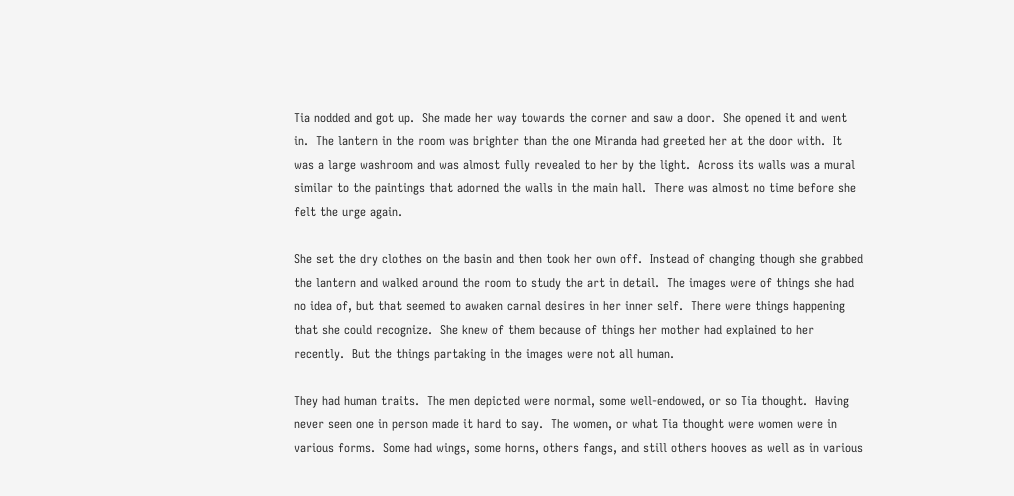Tia nodded and got up.  She made her way towards the corner and saw a door.  She opened it and went in.  The lantern in the room was brighter than the one Miranda had greeted her at the door with.  It was a large washroom and was almost fully revealed to her by the light.  Across its walls was a mural similar to the paintings that adorned the walls in the main hall.  There was almost no time before she felt the urge again.

She set the dry clothes on the basin and then took her own off.  Instead of changing though she grabbed the lantern and walked around the room to study the art in detail.  The images were of things she had no idea of, but that seemed to awaken carnal desires in her inner self.  There were things happening that she could recognize.  She knew of them because of things her mother had explained to her recently.  But the things partaking in the images were not all human.

They had human traits.  The men depicted were normal, some well-endowed, or so Tia thought.  Having never seen one in person made it hard to say.  The women, or what Tia thought were women were in various forms.  Some had wings, some horns, others fangs, and still others hooves as well as in various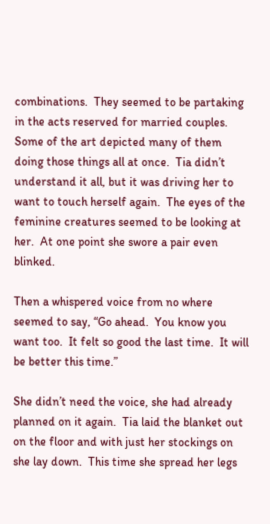combinations.  They seemed to be partaking in the acts reserved for married couples.  Some of the art depicted many of them doing those things all at once.  Tia didn’t understand it all, but it was driving her to want to touch herself again.  The eyes of the feminine creatures seemed to be looking at her.  At one point she swore a pair even blinked.

Then a whispered voice from no where seemed to say, “Go ahead.  You know you want too.  It felt so good the last time.  It will be better this time.”

She didn’t need the voice, she had already planned on it again.  Tia laid the blanket out on the floor and with just her stockings on she lay down.  This time she spread her legs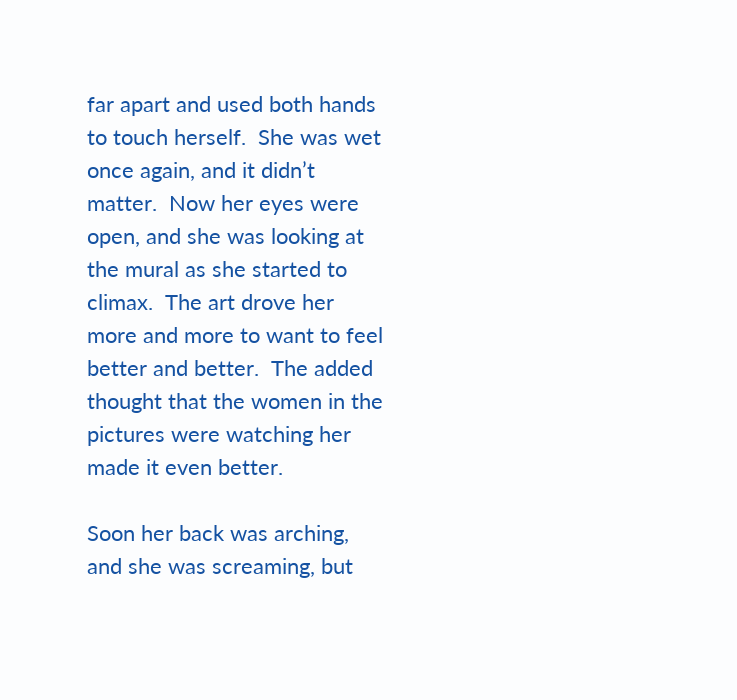far apart and used both hands to touch herself.  She was wet once again, and it didn’t matter.  Now her eyes were open, and she was looking at the mural as she started to climax.  The art drove her more and more to want to feel better and better.  The added thought that the women in the pictures were watching her made it even better.

Soon her back was arching, and she was screaming, but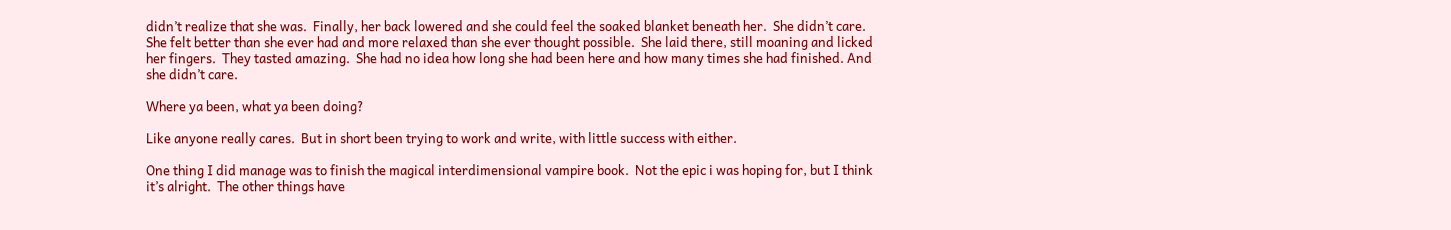didn’t realize that she was.  Finally, her back lowered and she could feel the soaked blanket beneath her.  She didn’t care.  She felt better than she ever had and more relaxed than she ever thought possible.  She laid there, still moaning and licked her fingers.  They tasted amazing.  She had no idea how long she had been here and how many times she had finished. And she didn’t care.

Where ya been, what ya been doing?

Like anyone really cares.  But in short been trying to work and write, with little success with either.

One thing I did manage was to finish the magical interdimensional vampire book.  Not the epic i was hoping for, but I think it’s alright.  The other things have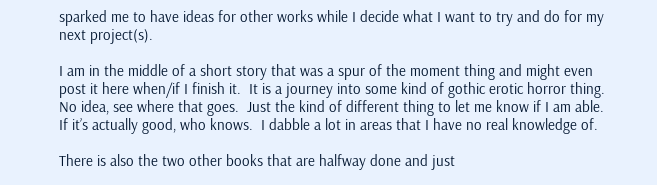sparked me to have ideas for other works while I decide what I want to try and do for my next project(s).

I am in the middle of a short story that was a spur of the moment thing and might even post it here when/if I finish it.  It is a journey into some kind of gothic erotic horror thing.  No idea, see where that goes.  Just the kind of different thing to let me know if I am able.  If it’s actually good, who knows.  I dabble a lot in areas that I have no real knowledge of.

There is also the two other books that are halfway done and just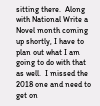sitting there.  Along with National Write a Novel month coming up shortly, I have to plan out what I am going to do with that as well.  I missed the 2018 one and need to get on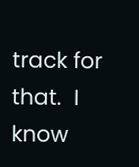track for that.  I know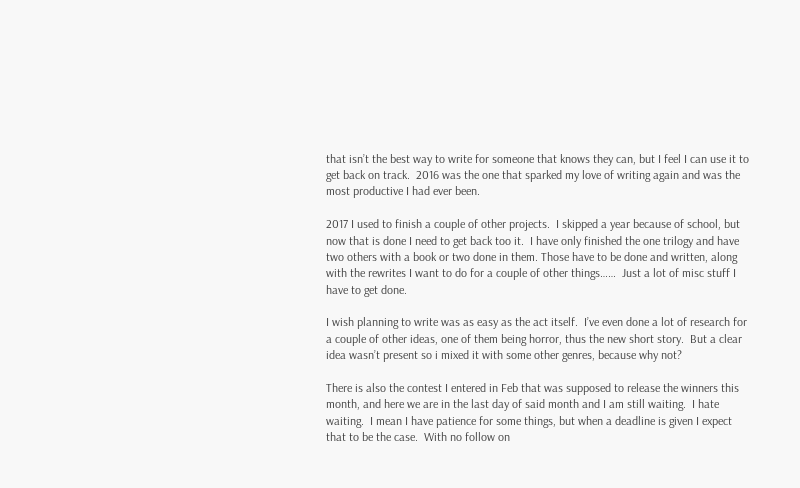that isn’t the best way to write for someone that knows they can, but I feel I can use it to get back on track.  2016 was the one that sparked my love of writing again and was the most productive I had ever been.

2017 I used to finish a couple of other projects.  I skipped a year because of school, but now that is done I need to get back too it.  I have only finished the one trilogy and have two others with a book or two done in them. Those have to be done and written, along with the rewrites I want to do for a couple of other things……  Just a lot of misc stuff I have to get done.

I wish planning to write was as easy as the act itself.  I’ve even done a lot of research for a couple of other ideas, one of them being horror, thus the new short story.  But a clear idea wasn’t present so i mixed it with some other genres, because why not?

There is also the contest I entered in Feb that was supposed to release the winners this month, and here we are in the last day of said month and I am still waiting.  I hate waiting.  I mean I have patience for some things, but when a deadline is given I expect that to be the case.  With no follow on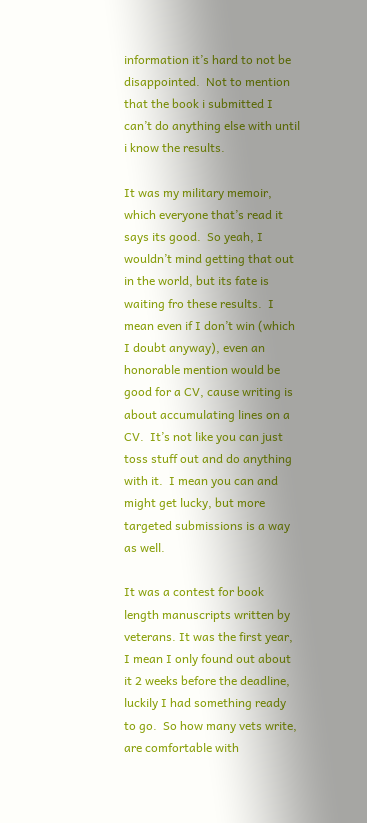information it’s hard to not be disappointed.  Not to mention that the book i submitted I can’t do anything else with until i know the results.

It was my military memoir, which everyone that’s read it says its good.  So yeah, I wouldn’t mind getting that out in the world, but its fate is waiting fro these results.  I mean even if I don’t win (which I doubt anyway), even an honorable mention would be good for a CV, cause writing is about accumulating lines on a CV.  It’s not like you can just toss stuff out and do anything with it.  I mean you can and might get lucky, but more targeted submissions is a way as well.

It was a contest for book length manuscripts written by veterans. It was the first year, I mean I only found out about it 2 weeks before the deadline, luckily I had something ready to go.  So how many vets write, are comfortable with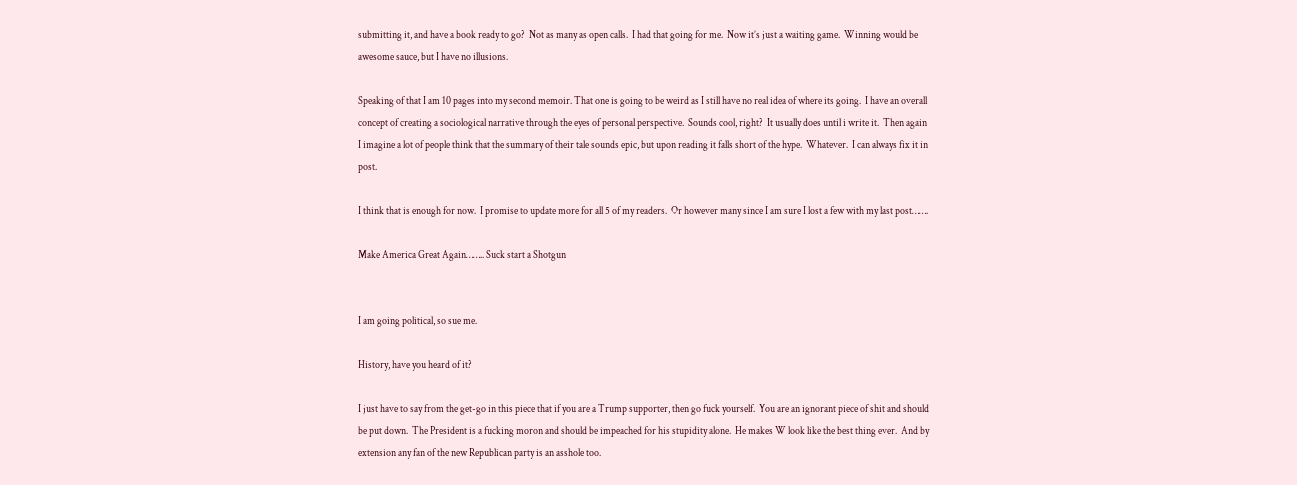submitting it, and have a book ready to go?  Not as many as open calls.  I had that going for me.  Now it’s just a waiting game.  Winning would be awesome sauce, but I have no illusions.

Speaking of that I am 10 pages into my second memoir. That one is going to be weird as I still have no real idea of where its going.  I have an overall concept of creating a sociological narrative through the eyes of personal perspective.  Sounds cool, right?  It usually does until i write it.  Then again I imagine a lot of people think that the summary of their tale sounds epic, but upon reading it falls short of the hype.  Whatever.  I can always fix it in post.

I think that is enough for now.  I promise to update more for all 5 of my readers.  Or however many since I am sure I lost a few with my last post…….

Make America Great Again…….. Suck start a Shotgun


I am going political, so sue me.

History, have you heard of it?

I just have to say from the get-go in this piece that if you are a Trump supporter, then go fuck yourself.  You are an ignorant piece of shit and should be put down.  The President is a fucking moron and should be impeached for his stupidity alone.  He makes W look like the best thing ever.  And by extension any fan of the new Republican party is an asshole too.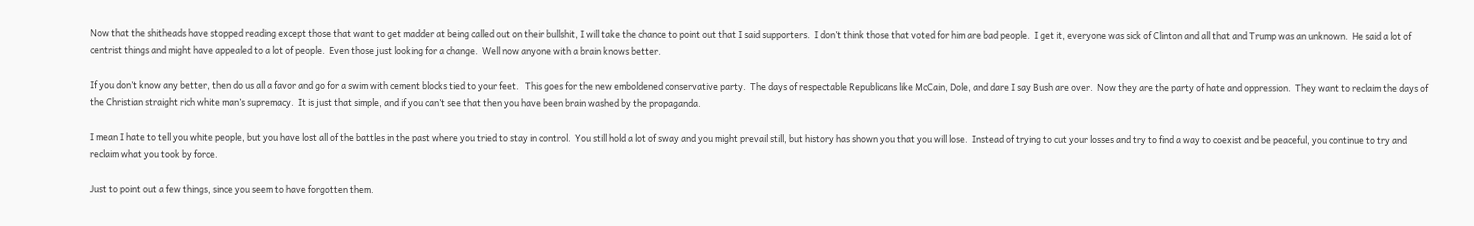Now that the shitheads have stopped reading except those that want to get madder at being called out on their bullshit, I will take the chance to point out that I said supporters.  I don’t think those that voted for him are bad people.  I get it, everyone was sick of Clinton and all that and Trump was an unknown.  He said a lot of centrist things and might have appealed to a lot of people.  Even those just looking for a change.  Well now anyone with a brain knows better.

If you don’t know any better, then do us all a favor and go for a swim with cement blocks tied to your feet.   This goes for the new emboldened conservative party.  The days of respectable Republicans like McCain, Dole, and dare I say Bush are over.  Now they are the party of hate and oppression.  They want to reclaim the days of the Christian straight rich white man’s supremacy.  It is just that simple, and if you can’t see that then you have been brain washed by the propaganda.

I mean I hate to tell you white people, but you have lost all of the battles in the past where you tried to stay in control.  You still hold a lot of sway and you might prevail still, but history has shown you that you will lose.  Instead of trying to cut your losses and try to find a way to coexist and be peaceful, you continue to try and reclaim what you took by force.

Just to point out a few things, since you seem to have forgotten them.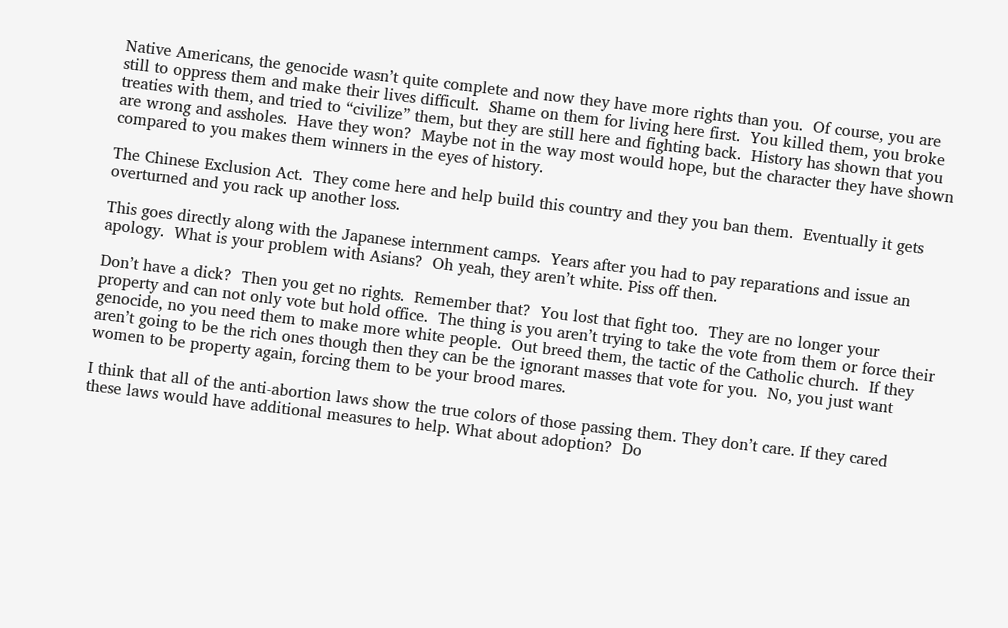Native Americans, the genocide wasn’t quite complete and now they have more rights than you.  Of course, you are still to oppress them and make their lives difficult.  Shame on them for living here first.  You killed them, you broke treaties with them, and tried to “civilize” them, but they are still here and fighting back.  History has shown that you are wrong and assholes.  Have they won?  Maybe not in the way most would hope, but the character they have shown compared to you makes them winners in the eyes of history.

The Chinese Exclusion Act.  They come here and help build this country and they you ban them.  Eventually it gets overturned and you rack up another loss.

This goes directly along with the Japanese internment camps.  Years after you had to pay reparations and issue an apology.  What is your problem with Asians?  Oh yeah, they aren’t white. Piss off then.

Don’t have a dick?  Then you get no rights.  Remember that?  You lost that fight too.  They are no longer your property and can not only vote but hold office.  The thing is you aren’t trying to take the vote from them or force their genocide, no you need them to make more white people.  Out breed them, the tactic of the Catholic church.  If they aren’t going to be the rich ones though then they can be the ignorant masses that vote for you.  No, you just want women to be property again, forcing them to be your brood mares.

I think that all of the anti-abortion laws show the true colors of those passing them. They don’t care. If they cared these laws would have additional measures to help. What about adoption?  Do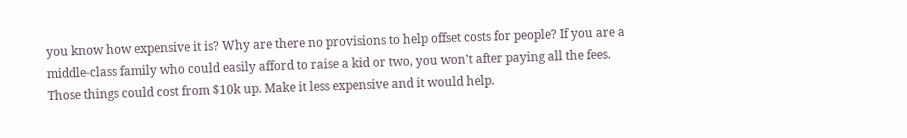you know how expensive it is? Why are there no provisions to help offset costs for people? If you are a middle-class family who could easily afford to raise a kid or two, you won’t after paying all the fees.  Those things could cost from $10k up. Make it less expensive and it would help.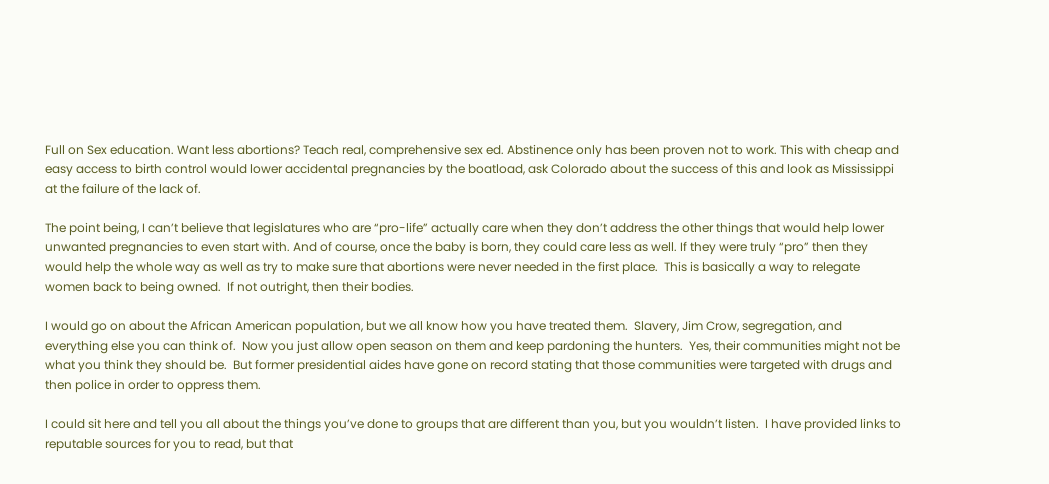Full on Sex education. Want less abortions? Teach real, comprehensive sex ed. Abstinence only has been proven not to work. This with cheap and easy access to birth control would lower accidental pregnancies by the boatload, ask Colorado about the success of this and look as Mississippi at the failure of the lack of.

The point being, I can’t believe that legislatures who are “pro-life” actually care when they don’t address the other things that would help lower unwanted pregnancies to even start with. And of course, once the baby is born, they could care less as well. If they were truly “pro” then they would help the whole way as well as try to make sure that abortions were never needed in the first place.  This is basically a way to relegate women back to being owned.  If not outright, then their bodies.

I would go on about the African American population, but we all know how you have treated them.  Slavery, Jim Crow, segregation, and everything else you can think of.  Now you just allow open season on them and keep pardoning the hunters.  Yes, their communities might not be what you think they should be.  But former presidential aides have gone on record stating that those communities were targeted with drugs and then police in order to oppress them.

I could sit here and tell you all about the things you’ve done to groups that are different than you, but you wouldn’t listen.  I have provided links to reputable sources for you to read, but that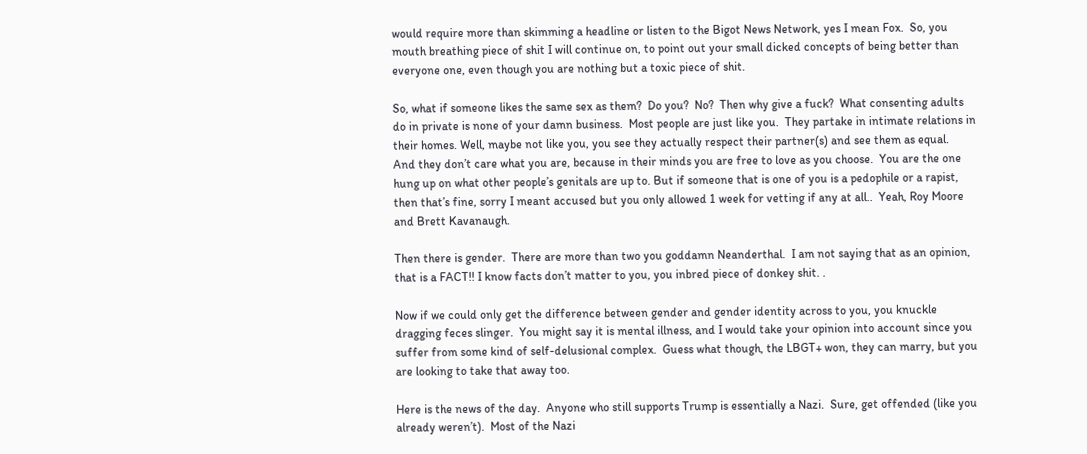would require more than skimming a headline or listen to the Bigot News Network, yes I mean Fox.  So, you mouth breathing piece of shit I will continue on, to point out your small dicked concepts of being better than everyone one, even though you are nothing but a toxic piece of shit.

So, what if someone likes the same sex as them?  Do you?  No?  Then why give a fuck?  What consenting adults do in private is none of your damn business.  Most people are just like you.  They partake in intimate relations in their homes. Well, maybe not like you, you see they actually respect their partner(s) and see them as equal.  And they don’t care what you are, because in their minds you are free to love as you choose.  You are the one hung up on what other people’s genitals are up to. But if someone that is one of you is a pedophile or a rapist, then that’s fine, sorry I meant accused but you only allowed 1 week for vetting if any at all..  Yeah, Roy Moore and Brett Kavanaugh.

Then there is gender.  There are more than two you goddamn Neanderthal.  I am not saying that as an opinion, that is a FACT!! I know facts don’t matter to you, you inbred piece of donkey shit. .

Now if we could only get the difference between gender and gender identity across to you, you knuckle dragging feces slinger.  You might say it is mental illness, and I would take your opinion into account since you suffer from some kind of self-delusional complex.  Guess what though, the LBGT+ won, they can marry, but you are looking to take that away too.

Here is the news of the day.  Anyone who still supports Trump is essentially a Nazi.  Sure, get offended (like you already weren’t).  Most of the Nazi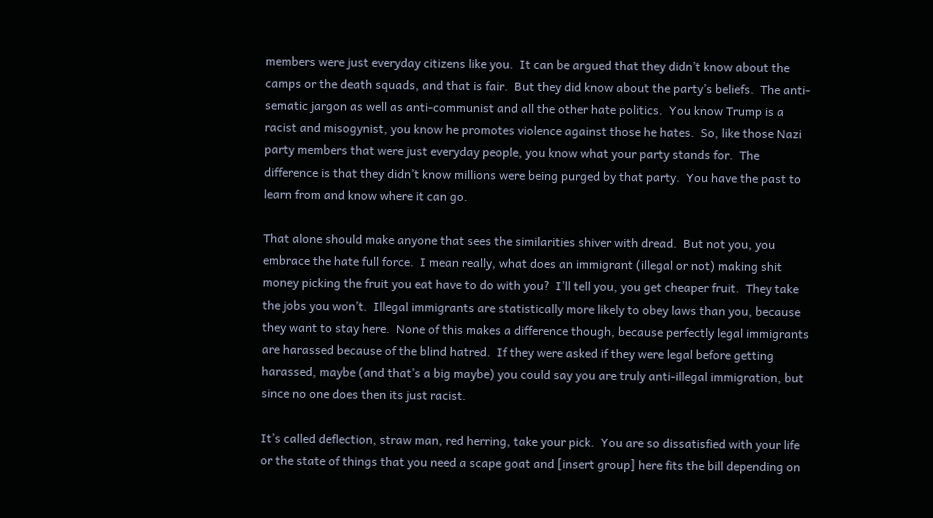members were just everyday citizens like you.  It can be argued that they didn’t know about the camps or the death squads, and that is fair.  But they did know about the party’s beliefs.  The anti-sematic jargon as well as anti-communist and all the other hate politics.  You know Trump is a racist and misogynist, you know he promotes violence against those he hates.  So, like those Nazi party members that were just everyday people, you know what your party stands for.  The difference is that they didn’t know millions were being purged by that party.  You have the past to learn from and know where it can go.

That alone should make anyone that sees the similarities shiver with dread.  But not you, you embrace the hate full force.  I mean really, what does an immigrant (illegal or not) making shit money picking the fruit you eat have to do with you?  I’ll tell you, you get cheaper fruit.  They take the jobs you won’t.  Illegal immigrants are statistically more likely to obey laws than you, because they want to stay here.  None of this makes a difference though, because perfectly legal immigrants are harassed because of the blind hatred.  If they were asked if they were legal before getting harassed, maybe (and that’s a big maybe) you could say you are truly anti-illegal immigration, but since no one does then its just racist.

It’s called deflection, straw man, red herring, take your pick.  You are so dissatisfied with your life or the state of things that you need a scape goat and [insert group] here fits the bill depending on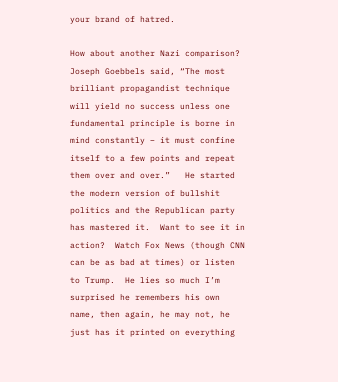your brand of hatred.

How about another Nazi comparison?  Joseph Goebbels said, “The most brilliant propagandist technique will yield no success unless one fundamental principle is borne in mind constantly – it must confine itself to a few points and repeat them over and over.”   He started the modern version of bullshit politics and the Republican party has mastered it.  Want to see it in action?  Watch Fox News (though CNN can be as bad at times) or listen to Trump.  He lies so much I’m surprised he remembers his own name, then again, he may not, he just has it printed on everything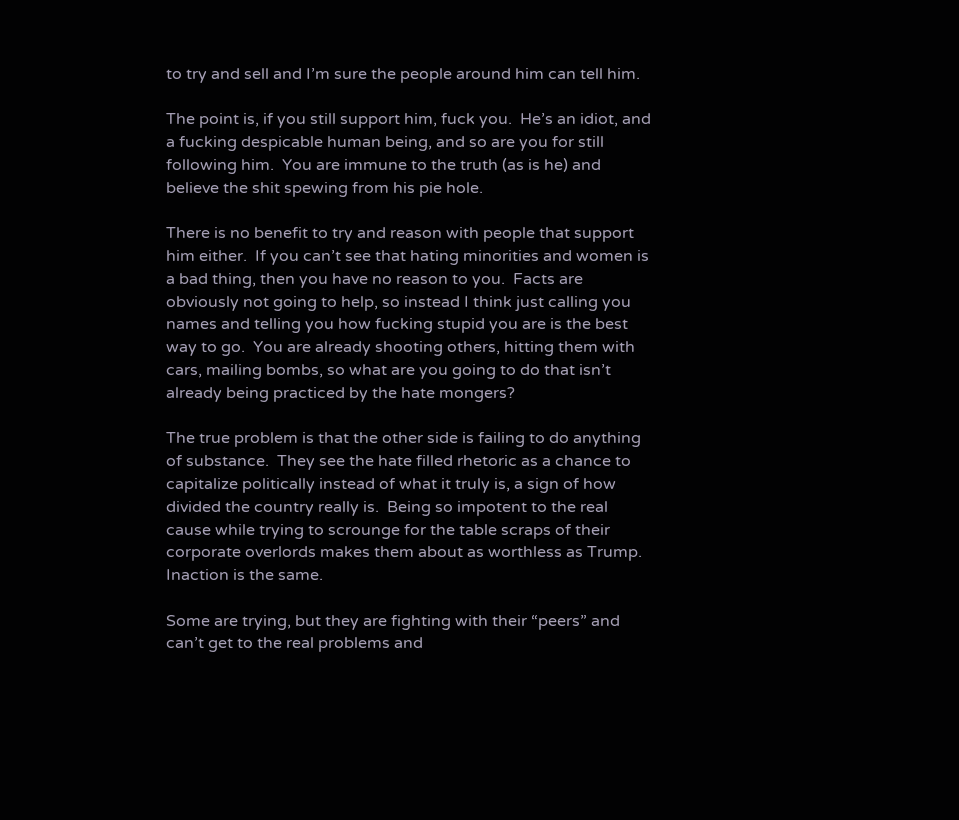to try and sell and I’m sure the people around him can tell him.

The point is, if you still support him, fuck you.  He’s an idiot, and a fucking despicable human being, and so are you for still following him.  You are immune to the truth (as is he) and believe the shit spewing from his pie hole.

There is no benefit to try and reason with people that support him either.  If you can’t see that hating minorities and women is a bad thing, then you have no reason to you.  Facts are obviously not going to help, so instead I think just calling you names and telling you how fucking stupid you are is the best way to go.  You are already shooting others, hitting them with cars, mailing bombs, so what are you going to do that isn’t already being practiced by the hate mongers?

The true problem is that the other side is failing to do anything of substance.  They see the hate filled rhetoric as a chance to capitalize politically instead of what it truly is, a sign of how divided the country really is.  Being so impotent to the real cause while trying to scrounge for the table scraps of their corporate overlords makes them about as worthless as Trump.  Inaction is the same.

Some are trying, but they are fighting with their “peers” and can’t get to the real problems and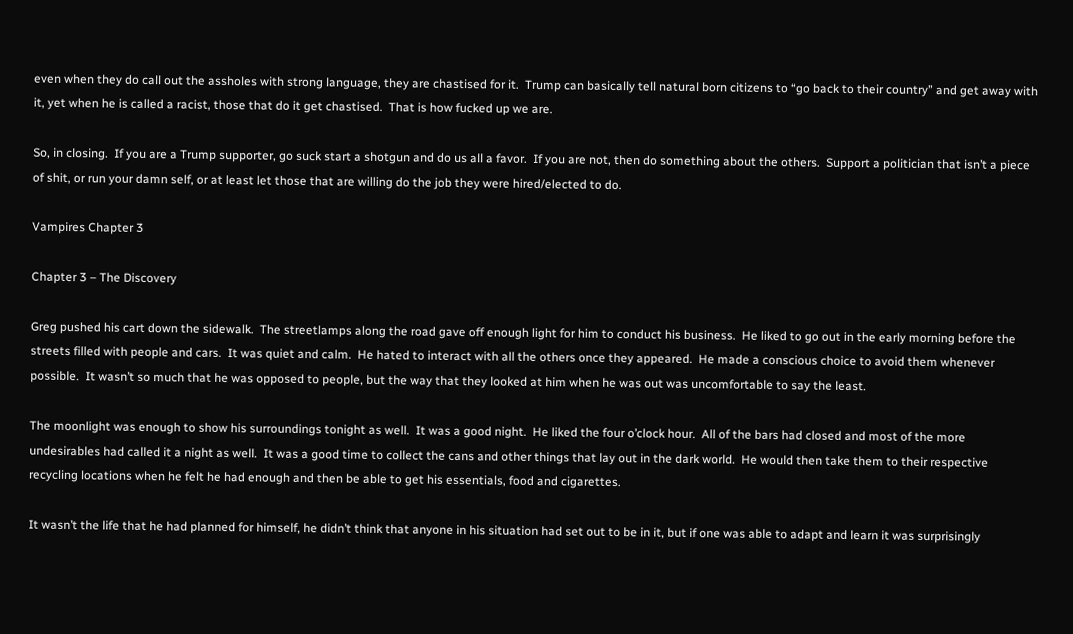even when they do call out the assholes with strong language, they are chastised for it.  Trump can basically tell natural born citizens to “go back to their country” and get away with it, yet when he is called a racist, those that do it get chastised.  That is how fucked up we are.

So, in closing.  If you are a Trump supporter, go suck start a shotgun and do us all a favor.  If you are not, then do something about the others.  Support a politician that isn’t a piece of shit, or run your damn self, or at least let those that are willing do the job they were hired/elected to do.

Vampires Chapter 3

Chapter 3 – The Discovery

Greg pushed his cart down the sidewalk.  The streetlamps along the road gave off enough light for him to conduct his business.  He liked to go out in the early morning before the streets filled with people and cars.  It was quiet and calm.  He hated to interact with all the others once they appeared.  He made a conscious choice to avoid them whenever possible.  It wasn’t so much that he was opposed to people, but the way that they looked at him when he was out was uncomfortable to say the least.

The moonlight was enough to show his surroundings tonight as well.  It was a good night.  He liked the four o’clock hour.  All of the bars had closed and most of the more undesirables had called it a night as well.  It was a good time to collect the cans and other things that lay out in the dark world.  He would then take them to their respective recycling locations when he felt he had enough and then be able to get his essentials, food and cigarettes.

It wasn’t the life that he had planned for himself, he didn’t think that anyone in his situation had set out to be in it, but if one was able to adapt and learn it was surprisingly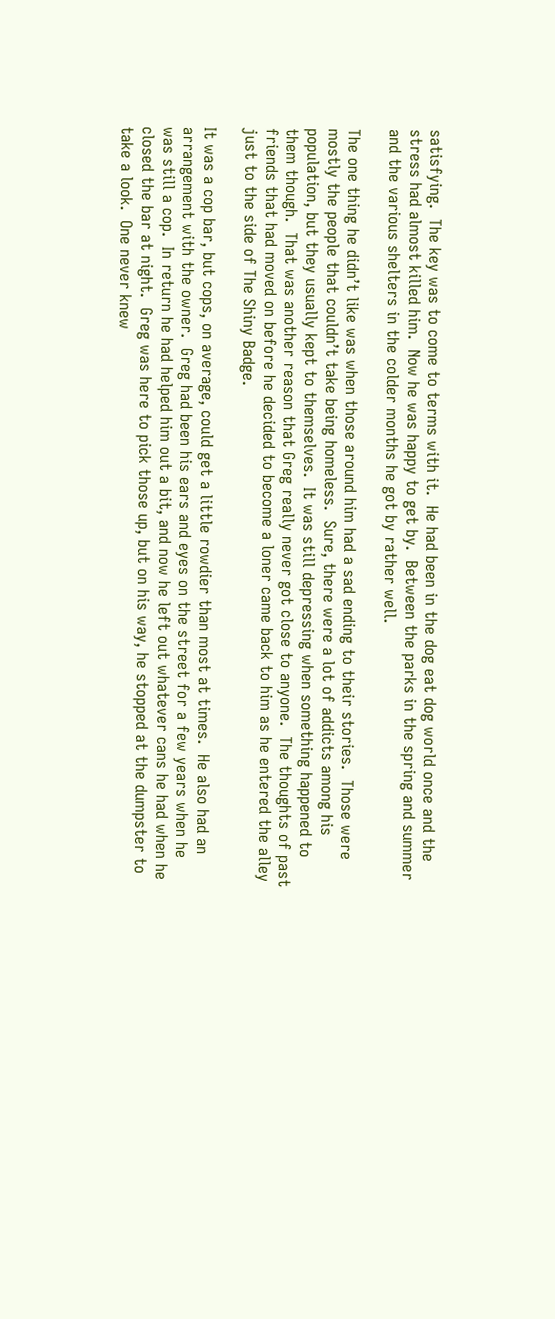satisfying.  The key was to come to terms with it.  He had been in the dog eat dog world once and the stress had almost killed him.  Now he was happy to get by.  Between the parks in the spring and summer and the various shelters in the colder months he got by rather well.

The one thing he didn’t like was when those around him had a sad ending to their stories.  Those were mostly the people that couldn’t take being homeless.  Sure, there were a lot of addicts among his population, but they usually kept to themselves.  It was still depressing when something happened to them though.  That was another reason that Greg really never got close to anyone.  The thoughts of past friends that had moved on before he decided to become a loner came back to him as he entered the alley just to the side of The Shiny Badge.

It was a cop bar, but cops, on average, could get a little rowdier than most at times.  He also had an arrangement with the owner.  Greg had been his ears and eyes on the street for a few years when he was still a cop.  In return he had helped him out a bit, and now he left out whatever cans he had when he closed the bar at night.  Greg was here to pick those up, but on his way, he stopped at the dumpster to take a look.  One never knew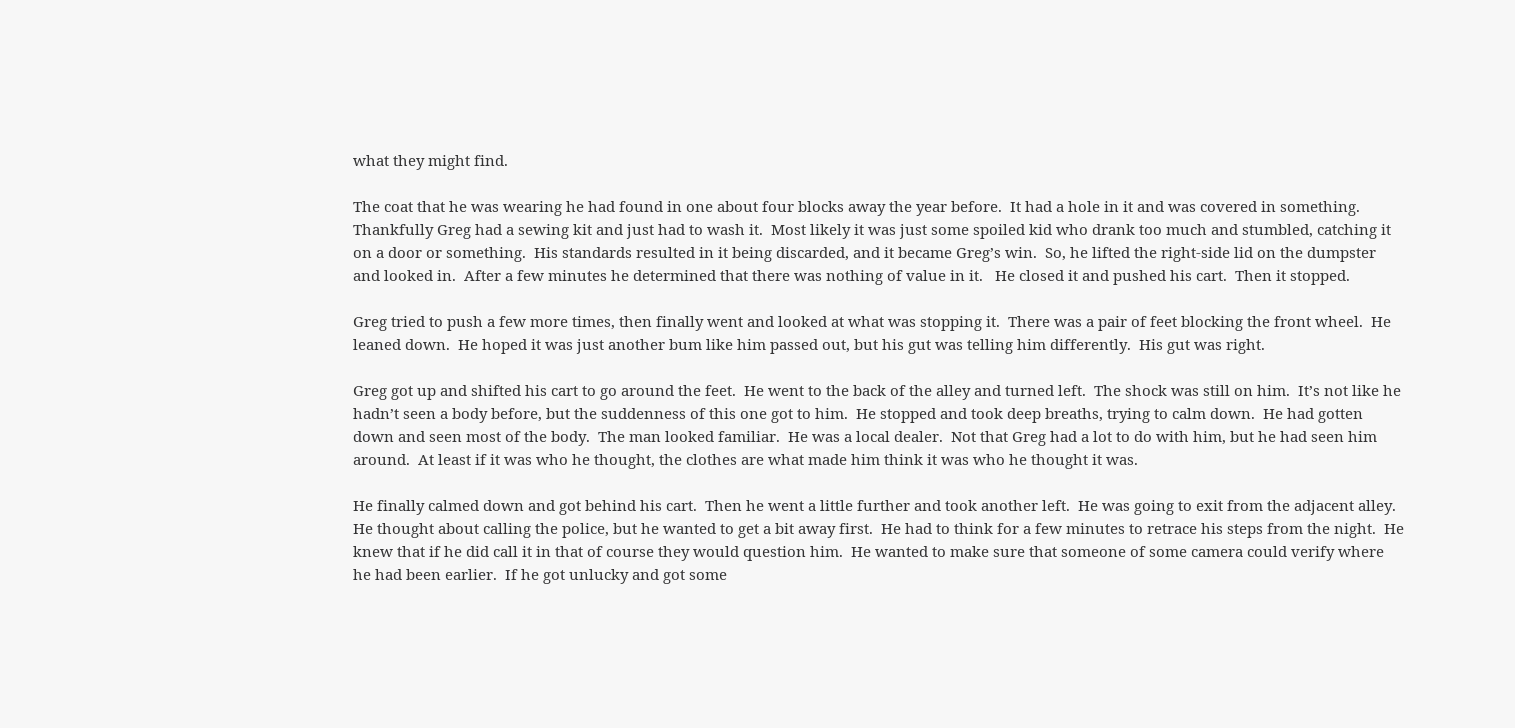what they might find.

The coat that he was wearing he had found in one about four blocks away the year before.  It had a hole in it and was covered in something.  Thankfully Greg had a sewing kit and just had to wash it.  Most likely it was just some spoiled kid who drank too much and stumbled, catching it on a door or something.  His standards resulted in it being discarded, and it became Greg’s win.  So, he lifted the right-side lid on the dumpster and looked in.  After a few minutes he determined that there was nothing of value in it.   He closed it and pushed his cart.  Then it stopped.

Greg tried to push a few more times, then finally went and looked at what was stopping it.  There was a pair of feet blocking the front wheel.  He leaned down.  He hoped it was just another bum like him passed out, but his gut was telling him differently.  His gut was right.

Greg got up and shifted his cart to go around the feet.  He went to the back of the alley and turned left.  The shock was still on him.  It’s not like he hadn’t seen a body before, but the suddenness of this one got to him.  He stopped and took deep breaths, trying to calm down.  He had gotten down and seen most of the body.  The man looked familiar.  He was a local dealer.  Not that Greg had a lot to do with him, but he had seen him around.  At least if it was who he thought, the clothes are what made him think it was who he thought it was.

He finally calmed down and got behind his cart.  Then he went a little further and took another left.  He was going to exit from the adjacent alley.  He thought about calling the police, but he wanted to get a bit away first.  He had to think for a few minutes to retrace his steps from the night.  He knew that if he did call it in that of course they would question him.  He wanted to make sure that someone of some camera could verify where he had been earlier.  If he got unlucky and got some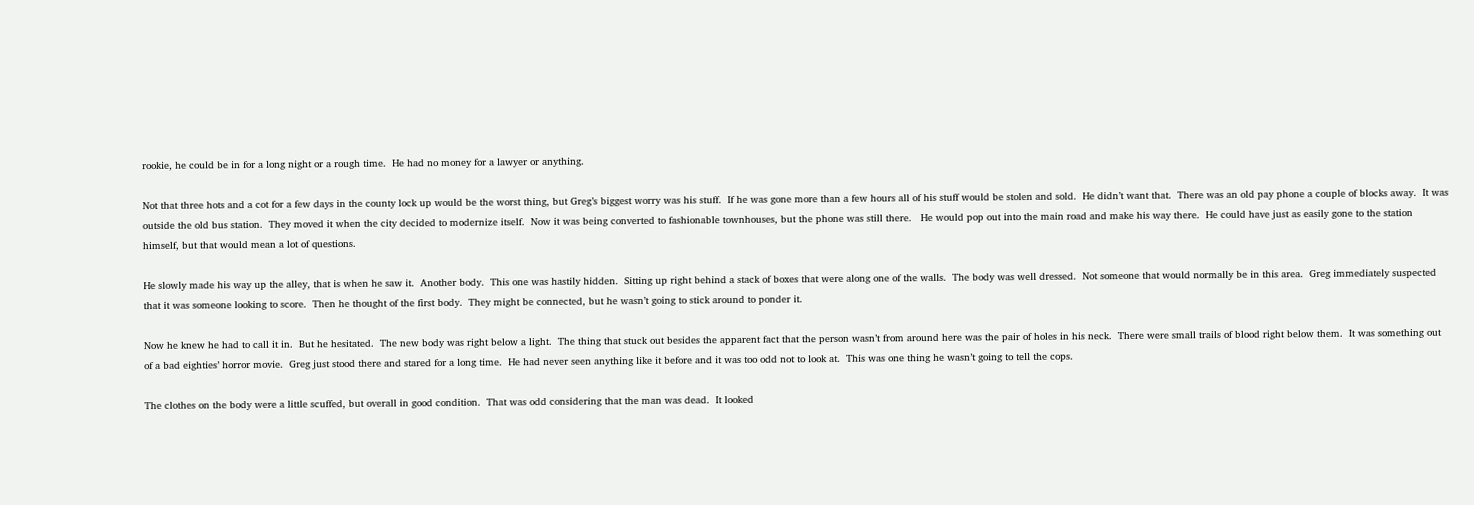rookie, he could be in for a long night or a rough time.  He had no money for a lawyer or anything.

Not that three hots and a cot for a few days in the county lock up would be the worst thing, but Greg’s biggest worry was his stuff.  If he was gone more than a few hours all of his stuff would be stolen and sold.  He didn’t want that.  There was an old pay phone a couple of blocks away.  It was outside the old bus station.  They moved it when the city decided to modernize itself.  Now it was being converted to fashionable townhouses, but the phone was still there.   He would pop out into the main road and make his way there.  He could have just as easily gone to the station himself, but that would mean a lot of questions.

He slowly made his way up the alley, that is when he saw it.  Another body.  This one was hastily hidden.  Sitting up right behind a stack of boxes that were along one of the walls.  The body was well dressed.  Not someone that would normally be in this area.  Greg immediately suspected that it was someone looking to score.  Then he thought of the first body.  They might be connected, but he wasn’t going to stick around to ponder it.

Now he knew he had to call it in.  But he hesitated.  The new body was right below a light.  The thing that stuck out besides the apparent fact that the person wasn’t from around here was the pair of holes in his neck.  There were small trails of blood right below them.  It was something out of a bad eighties’ horror movie.  Greg just stood there and stared for a long time.  He had never seen anything like it before and it was too odd not to look at.  This was one thing he wasn’t going to tell the cops.

The clothes on the body were a little scuffed, but overall in good condition.  That was odd considering that the man was dead.  It looked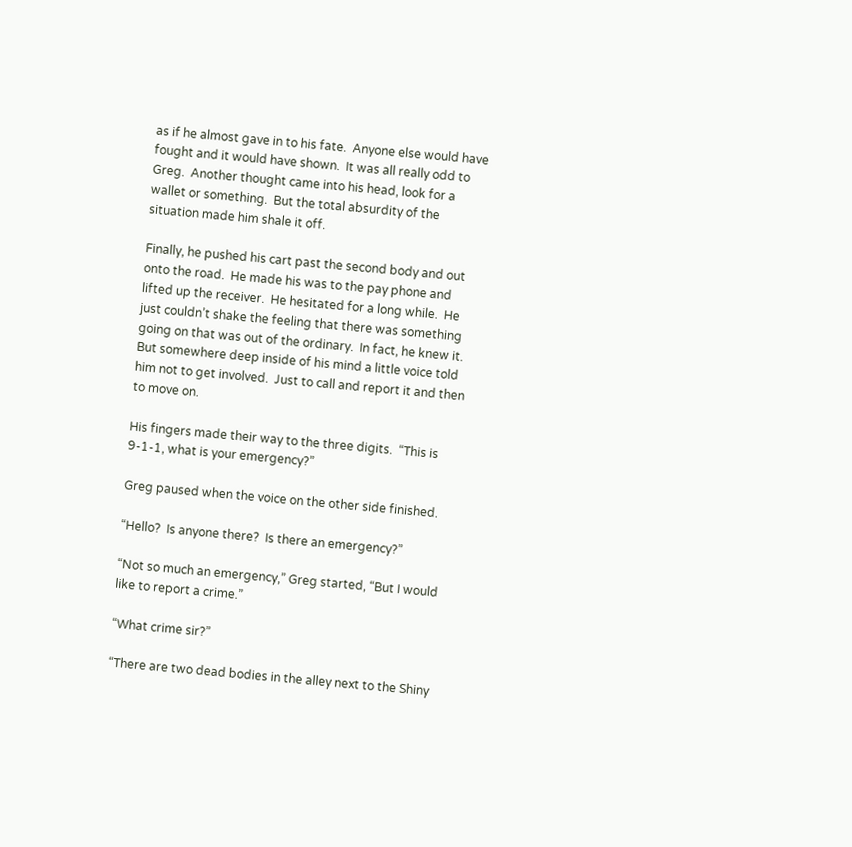as if he almost gave in to his fate.  Anyone else would have fought and it would have shown.  It was all really odd to Greg.  Another thought came into his head, look for a wallet or something.  But the total absurdity of the situation made him shale it off.

Finally, he pushed his cart past the second body and out onto the road.  He made his was to the pay phone and lifted up the receiver.  He hesitated for a long while.  He just couldn’t shake the feeling that there was something going on that was out of the ordinary.  In fact, he knew it.  But somewhere deep inside of his mind a little voice told him not to get involved.  Just to call and report it and then to move on.

His fingers made their way to the three digits.  “This is 9-1-1, what is your emergency?”

Greg paused when the voice on the other side finished.

“Hello?  Is anyone there?  Is there an emergency?”

“Not so much an emergency,” Greg started, “But I would like to report a crime.”

“What crime sir?”

“There are two dead bodies in the alley next to the Shiny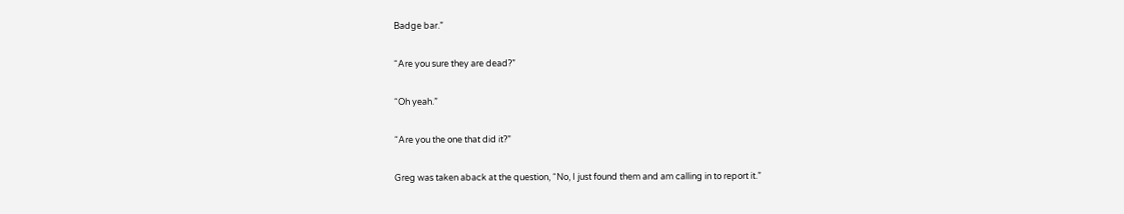Badge bar.”

“Are you sure they are dead?”

“Oh yeah.”

“Are you the one that did it?”

Greg was taken aback at the question, “No, I just found them and am calling in to report it.”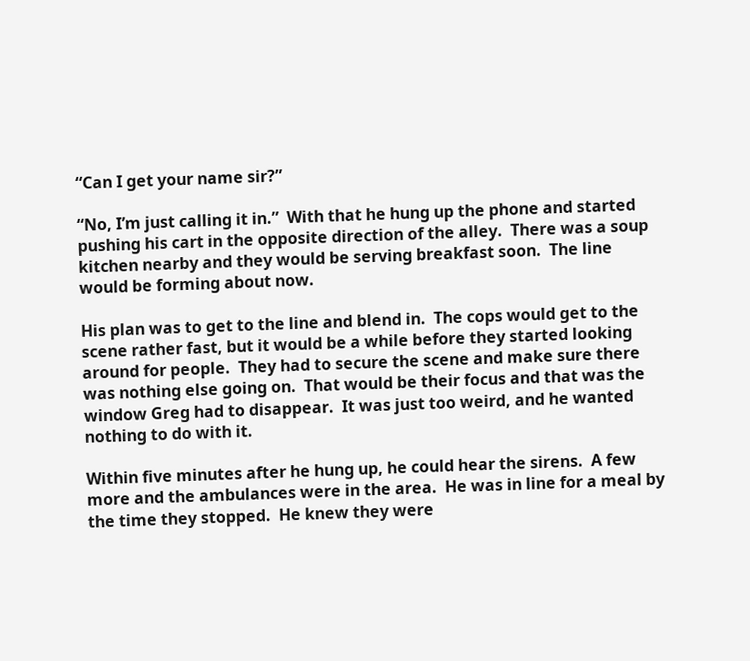“Can I get your name sir?”

“No, I’m just calling it in.”  With that he hung up the phone and started pushing his cart in the opposite direction of the alley.  There was a soup kitchen nearby and they would be serving breakfast soon.  The line would be forming about now.

His plan was to get to the line and blend in.  The cops would get to the scene rather fast, but it would be a while before they started looking around for people.  They had to secure the scene and make sure there was nothing else going on.  That would be their focus and that was the window Greg had to disappear.  It was just too weird, and he wanted nothing to do with it.

Within five minutes after he hung up, he could hear the sirens.  A few more and the ambulances were in the area.  He was in line for a meal by the time they stopped.  He knew they were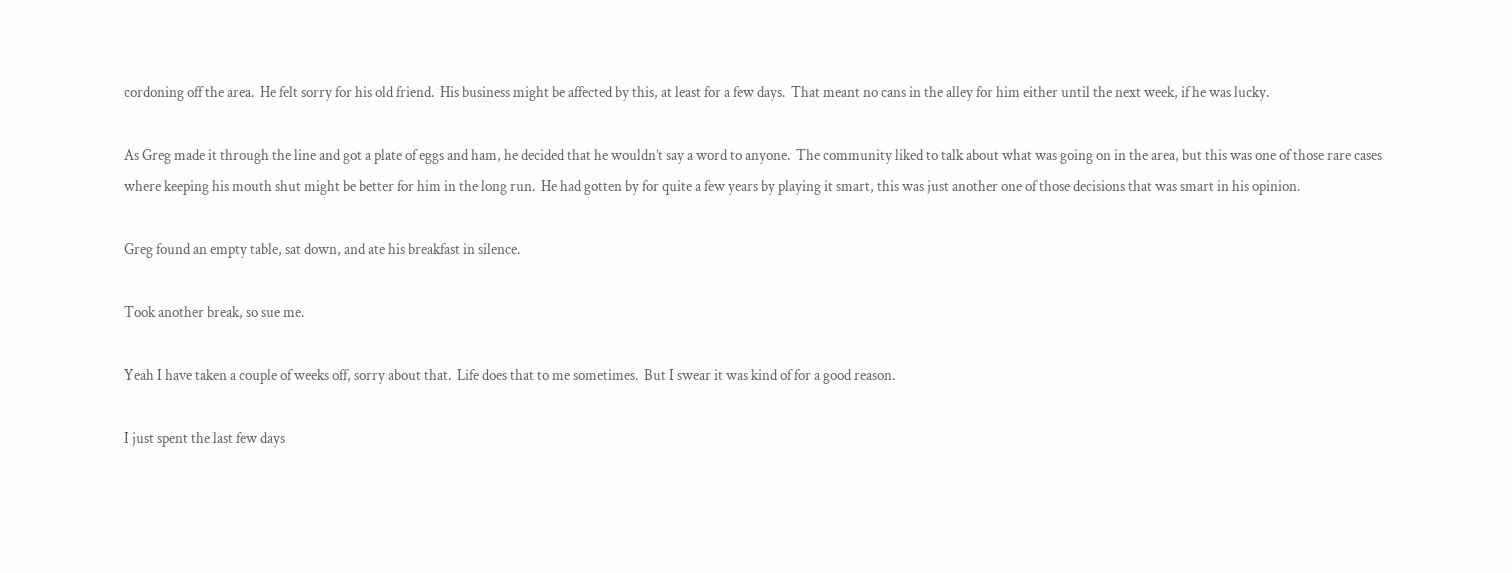cordoning off the area.  He felt sorry for his old friend.  His business might be affected by this, at least for a few days.  That meant no cans in the alley for him either until the next week, if he was lucky.

As Greg made it through the line and got a plate of eggs and ham, he decided that he wouldn’t say a word to anyone.  The community liked to talk about what was going on in the area, but this was one of those rare cases where keeping his mouth shut might be better for him in the long run.  He had gotten by for quite a few years by playing it smart, this was just another one of those decisions that was smart in his opinion.

Greg found an empty table, sat down, and ate his breakfast in silence.

Took another break, so sue me.

Yeah I have taken a couple of weeks off, sorry about that.  Life does that to me sometimes.  But I swear it was kind of for a good reason.

I just spent the last few days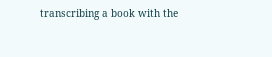transcribing a book with the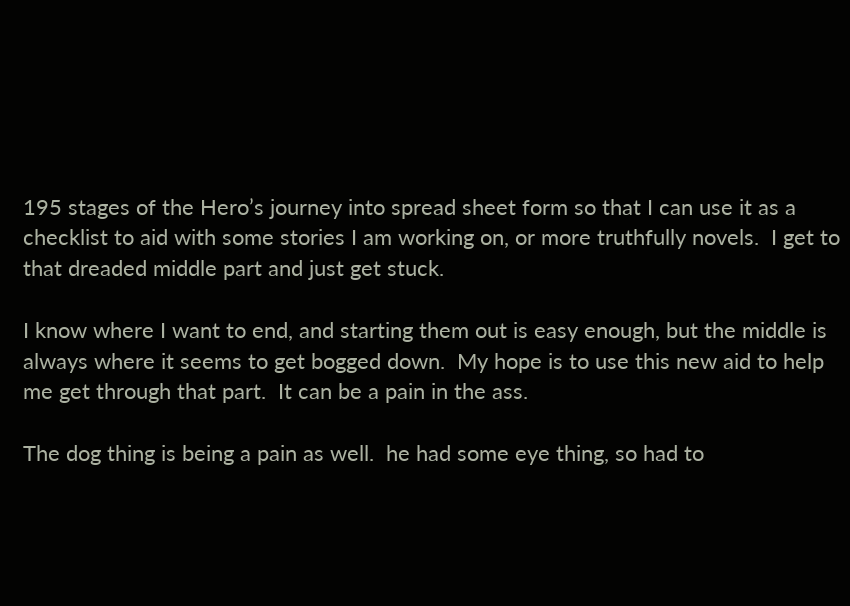195 stages of the Hero’s journey into spread sheet form so that I can use it as a checklist to aid with some stories I am working on, or more truthfully novels.  I get to that dreaded middle part and just get stuck.

I know where I want to end, and starting them out is easy enough, but the middle is always where it seems to get bogged down.  My hope is to use this new aid to help me get through that part.  It can be a pain in the ass.

The dog thing is being a pain as well.  he had some eye thing, so had to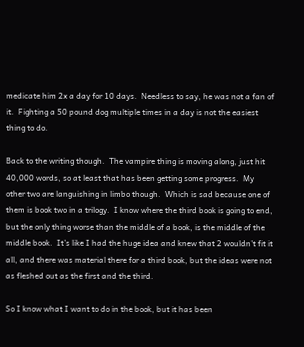medicate him 2x a day for 10 days.  Needless to say, he was not a fan of it.  Fighting a 50 pound dog multiple times in a day is not the easiest thing to do.

Back to the writing though.  The vampire thing is moving along, just hit 40,000 words, so at least that has been getting some progress.  My other two are languishing in limbo though.  Which is sad because one of them is book two in a trilogy.  I know where the third book is going to end, but the only thing worse than the middle of a book, is the middle of the middle book.  It’s like I had the huge idea and knew that 2 wouldn’t fit it all, and there was material there for a third book, but the ideas were not as fleshed out as the first and the third.

So I know what I want to do in the book, but it has been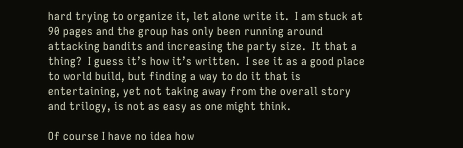hard trying to organize it, let alone write it.  I am stuck at 90 pages and the group has only been running around attacking bandits and increasing the party size.  It that a thing?  I guess it’s how it’s written.  I see it as a good place to world build, but finding a way to do it that is entertaining, yet not taking away from the overall story and trilogy, is not as easy as one might think.

Of course I have no idea how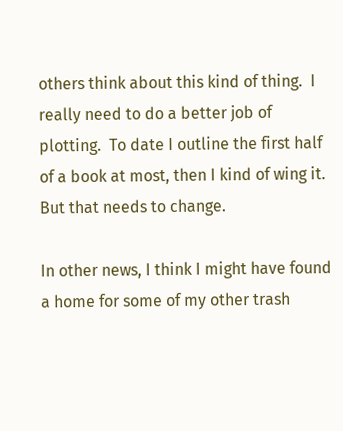others think about this kind of thing.  I really need to do a better job of plotting.  To date I outline the first half of a book at most, then I kind of wing it.  But that needs to change.

In other news, I think I might have found a home for some of my other trash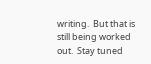writing.  But that is still being worked out.  Stay tuned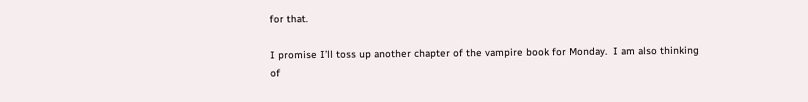for that.

I promise I’ll toss up another chapter of the vampire book for Monday.  I am also thinking of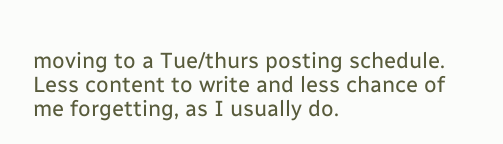moving to a Tue/thurs posting schedule.  Less content to write and less chance of me forgetting, as I usually do.